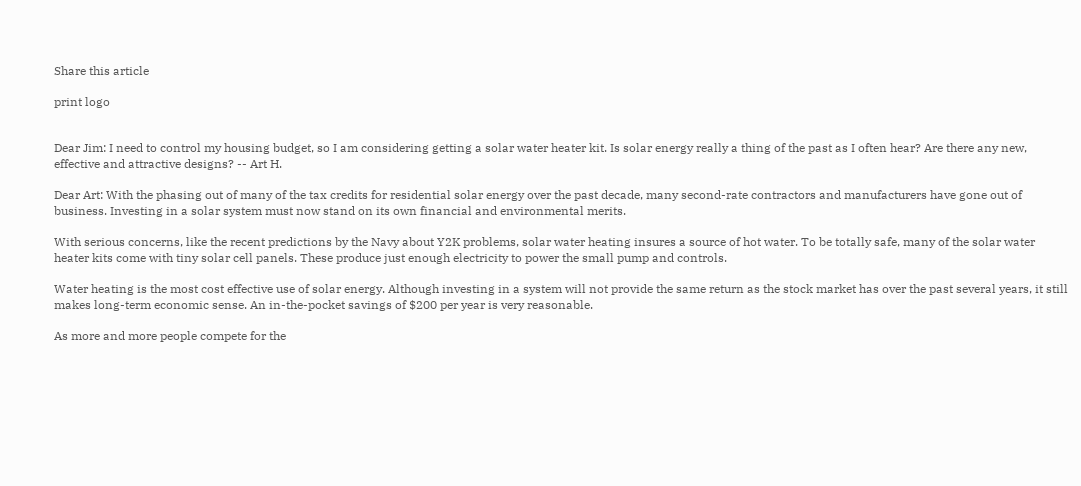Share this article

print logo


Dear Jim: I need to control my housing budget, so I am considering getting a solar water heater kit. Is solar energy really a thing of the past as I often hear? Are there any new, effective and attractive designs? -- Art H.

Dear Art: With the phasing out of many of the tax credits for residential solar energy over the past decade, many second-rate contractors and manufacturers have gone out of business. Investing in a solar system must now stand on its own financial and environmental merits.

With serious concerns, like the recent predictions by the Navy about Y2K problems, solar water heating insures a source of hot water. To be totally safe, many of the solar water heater kits come with tiny solar cell panels. These produce just enough electricity to power the small pump and controls.

Water heating is the most cost effective use of solar energy. Although investing in a system will not provide the same return as the stock market has over the past several years, it still makes long-term economic sense. An in-the-pocket savings of $200 per year is very reasonable.

As more and more people compete for the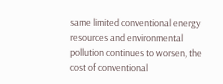same limited conventional energy resources and environmental pollution continues to worsen, the cost of conventional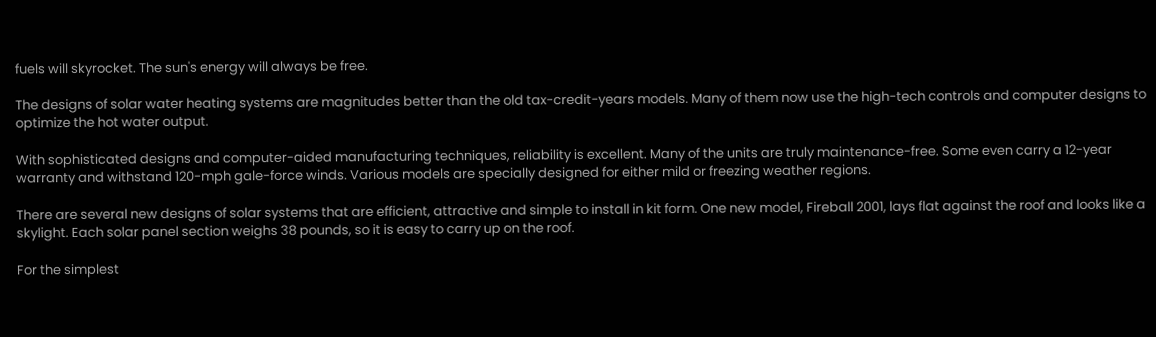fuels will skyrocket. The sun's energy will always be free.

The designs of solar water heating systems are magnitudes better than the old tax-credit-years models. Many of them now use the high-tech controls and computer designs to optimize the hot water output.

With sophisticated designs and computer-aided manufacturing techniques, reliability is excellent. Many of the units are truly maintenance-free. Some even carry a 12-year warranty and withstand 120-mph gale-force winds. Various models are specially designed for either mild or freezing weather regions.

There are several new designs of solar systems that are efficient, attractive and simple to install in kit form. One new model, Fireball 2001, lays flat against the roof and looks like a skylight. Each solar panel section weighs 38 pounds, so it is easy to carry up on the roof.

For the simplest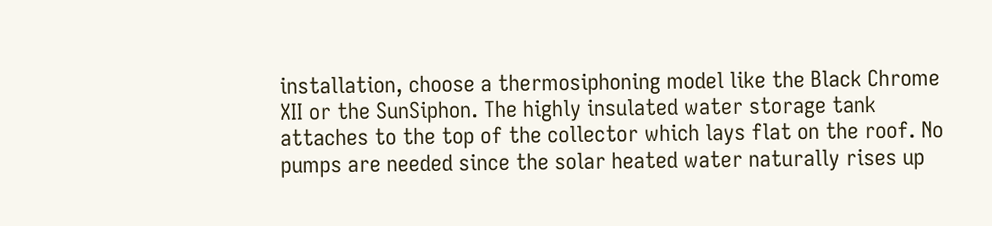installation, choose a thermosiphoning model like the Black Chrome XII or the SunSiphon. The highly insulated water storage tank attaches to the top of the collector which lays flat on the roof. No pumps are needed since the solar heated water naturally rises up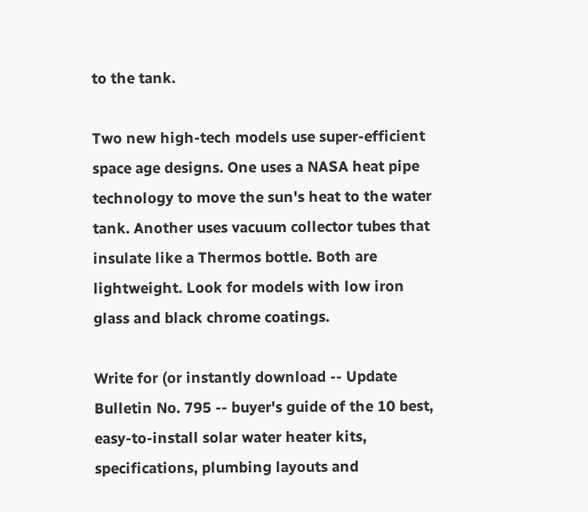to the tank.

Two new high-tech models use super-efficient space age designs. One uses a NASA heat pipe technology to move the sun's heat to the water tank. Another uses vacuum collector tubes that insulate like a Thermos bottle. Both are lightweight. Look for models with low iron glass and black chrome coatings.

Write for (or instantly download -- Update Bulletin No. 795 -- buyer's guide of the 10 best, easy-to-install solar water heater kits, specifications, plumbing layouts and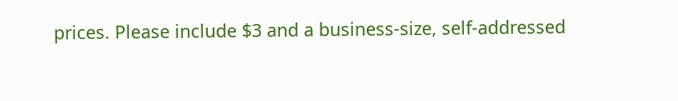prices. Please include $3 and a business-size, self-addressed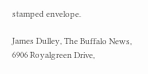stamped envelope.

James Dulley, The Buffalo News, 6906 Royalgreen Drive,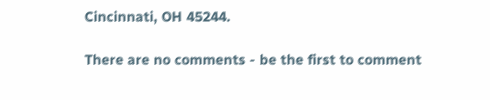Cincinnati, OH 45244.

There are no comments - be the first to comment